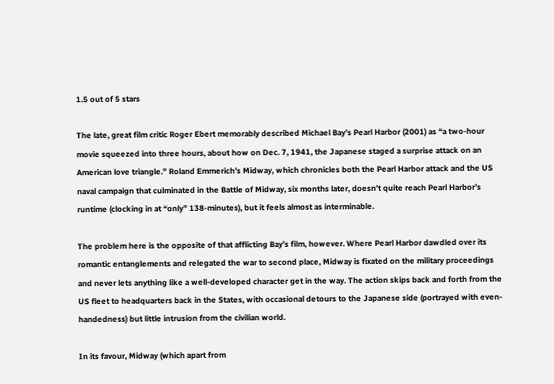1.5 out of 5 stars

The late, great film critic Roger Ebert memorably described Michael Bay’s Pearl Harbor (2001) as “a two-hour movie squeezed into three hours, about how on Dec. 7, 1941, the Japanese staged a surprise attack on an American love triangle.” Roland Emmerich’s Midway, which chronicles both the Pearl Harbor attack and the US naval campaign that culminated in the Battle of Midway, six months later, doesn’t quite reach Pearl Harbor’s runtime (clocking in at “only” 138-minutes), but it feels almost as interminable.

The problem here is the opposite of that afflicting Bay’s film, however. Where Pearl Harbor dawdled over its romantic entanglements and relegated the war to second place, Midway is fixated on the military proceedings and never lets anything like a well-developed character get in the way. The action skips back and forth from the US fleet to headquarters back in the States, with occasional detours to the Japanese side (portrayed with even-handedness) but little intrusion from the civilian world.

In its favour, Midway (which apart from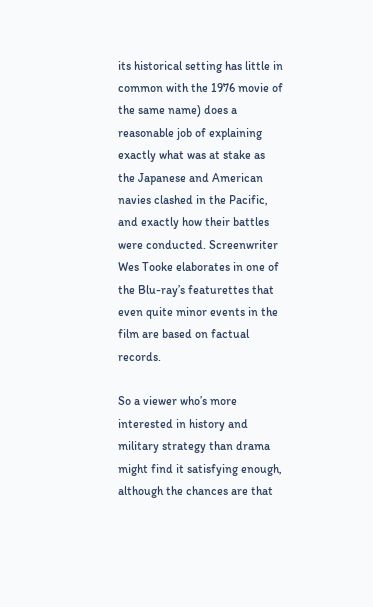its historical setting has little in common with the 1976 movie of the same name) does a reasonable job of explaining exactly what was at stake as the Japanese and American navies clashed in the Pacific, and exactly how their battles were conducted. Screenwriter Wes Tooke elaborates in one of the Blu-ray’s featurettes that even quite minor events in the film are based on factual records.

So a viewer who’s more interested in history and military strategy than drama might find it satisfying enough, although the chances are that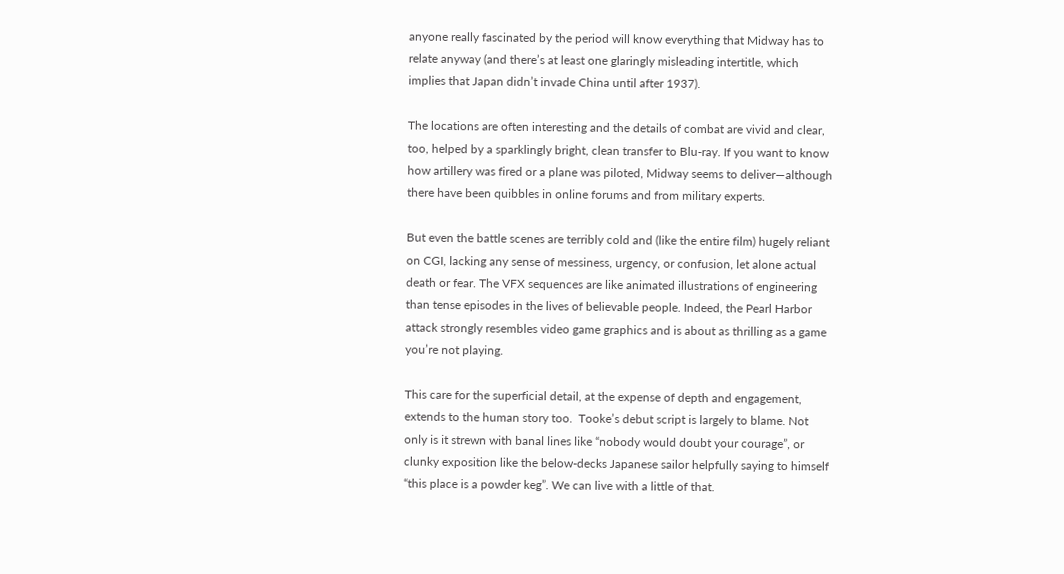anyone really fascinated by the period will know everything that Midway has to relate anyway (and there’s at least one glaringly misleading intertitle, which implies that Japan didn’t invade China until after 1937).

The locations are often interesting and the details of combat are vivid and clear, too, helped by a sparklingly bright, clean transfer to Blu-ray. If you want to know how artillery was fired or a plane was piloted, Midway seems to deliver—although there have been quibbles in online forums and from military experts.

But even the battle scenes are terribly cold and (like the entire film) hugely reliant on CGI, lacking any sense of messiness, urgency, or confusion, let alone actual death or fear. The VFX sequences are like animated illustrations of engineering than tense episodes in the lives of believable people. Indeed, the Pearl Harbor attack strongly resembles video game graphics and is about as thrilling as a game you’re not playing.

This care for the superficial detail, at the expense of depth and engagement, extends to the human story too.  Tooke’s debut script is largely to blame. Not only is it strewn with banal lines like “nobody would doubt your courage”, or clunky exposition like the below-decks Japanese sailor helpfully saying to himself “this place is a powder keg”. We can live with a little of that.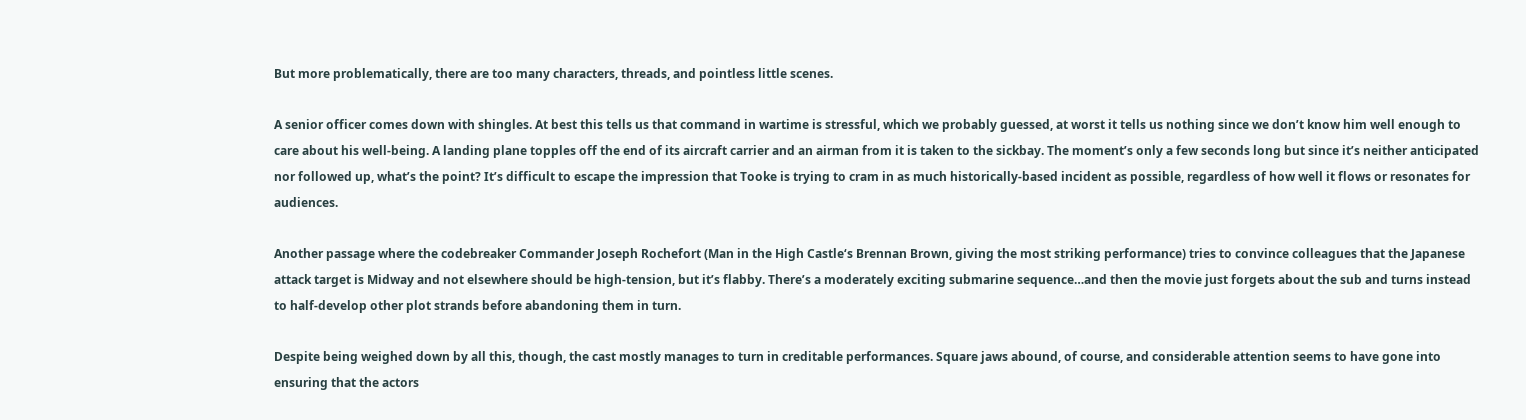But more problematically, there are too many characters, threads, and pointless little scenes.

A senior officer comes down with shingles. At best this tells us that command in wartime is stressful, which we probably guessed, at worst it tells us nothing since we don’t know him well enough to care about his well-being. A landing plane topples off the end of its aircraft carrier and an airman from it is taken to the sickbay. The moment’s only a few seconds long but since it’s neither anticipated nor followed up, what’s the point? It’s difficult to escape the impression that Tooke is trying to cram in as much historically-based incident as possible, regardless of how well it flows or resonates for audiences.

Another passage where the codebreaker Commander Joseph Rochefort (Man in the High Castle‘s Brennan Brown, giving the most striking performance) tries to convince colleagues that the Japanese attack target is Midway and not elsewhere should be high-tension, but it’s flabby. There’s a moderately exciting submarine sequence…and then the movie just forgets about the sub and turns instead to half-develop other plot strands before abandoning them in turn.

Despite being weighed down by all this, though, the cast mostly manages to turn in creditable performances. Square jaws abound, of course, and considerable attention seems to have gone into ensuring that the actors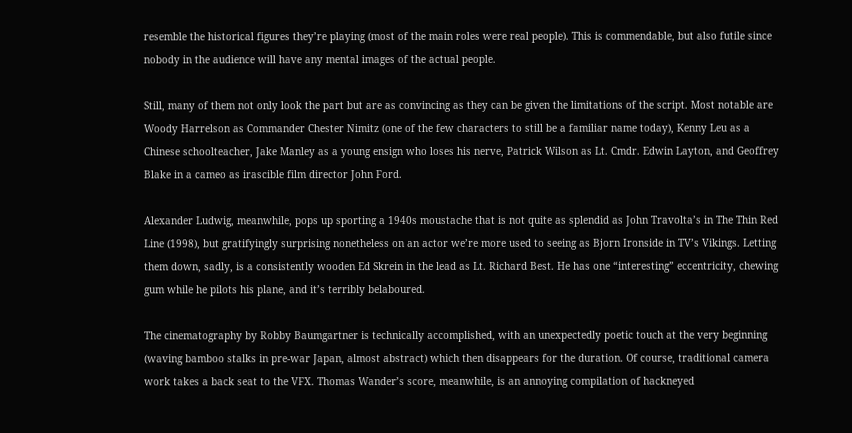resemble the historical figures they’re playing (most of the main roles were real people). This is commendable, but also futile since nobody in the audience will have any mental images of the actual people.

Still, many of them not only look the part but are as convincing as they can be given the limitations of the script. Most notable are Woody Harrelson as Commander Chester Nimitz (one of the few characters to still be a familiar name today), Kenny Leu as a Chinese schoolteacher, Jake Manley as a young ensign who loses his nerve, Patrick Wilson as Lt. Cmdr. Edwin Layton, and Geoffrey Blake in a cameo as irascible film director John Ford.

Alexander Ludwig, meanwhile, pops up sporting a 1940s moustache that is not quite as splendid as John Travolta’s in The Thin Red Line (1998), but gratifyingly surprising nonetheless on an actor we’re more used to seeing as Bjorn Ironside in TV’s Vikings. Letting them down, sadly, is a consistently wooden Ed Skrein in the lead as Lt. Richard Best. He has one “interesting” eccentricity, chewing gum while he pilots his plane, and it’s terribly belaboured.

The cinematography by Robby Baumgartner is technically accomplished, with an unexpectedly poetic touch at the very beginning (waving bamboo stalks in pre-war Japan, almost abstract) which then disappears for the duration. Of course, traditional camera work takes a back seat to the VFX. Thomas Wander’s score, meanwhile, is an annoying compilation of hackneyed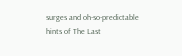surges and oh-so-predictable hints of The Last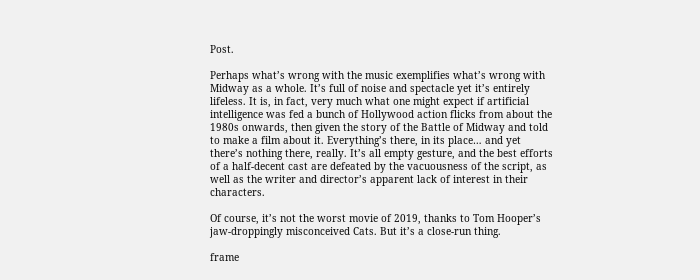Post.

Perhaps what’s wrong with the music exemplifies what’s wrong with Midway as a whole. It’s full of noise and spectacle yet it’s entirely lifeless. It is, in fact, very much what one might expect if artificial intelligence was fed a bunch of Hollywood action flicks from about the 1980s onwards, then given the story of the Battle of Midway and told to make a film about it. Everything’s there, in its place… and yet there’s nothing there, really. It’s all empty gesture, and the best efforts of a half-decent cast are defeated by the vacuousness of the script, as well as the writer and director’s apparent lack of interest in their characters.

Of course, it’s not the worst movie of 2019, thanks to Tom Hooper’s jaw-droppingly misconceived Cats. But it’s a close-run thing.

frame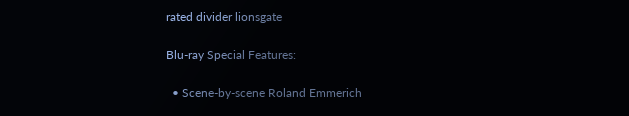rated divider lionsgate

Blu-ray Special Features:

  • Scene-by-scene Roland Emmerich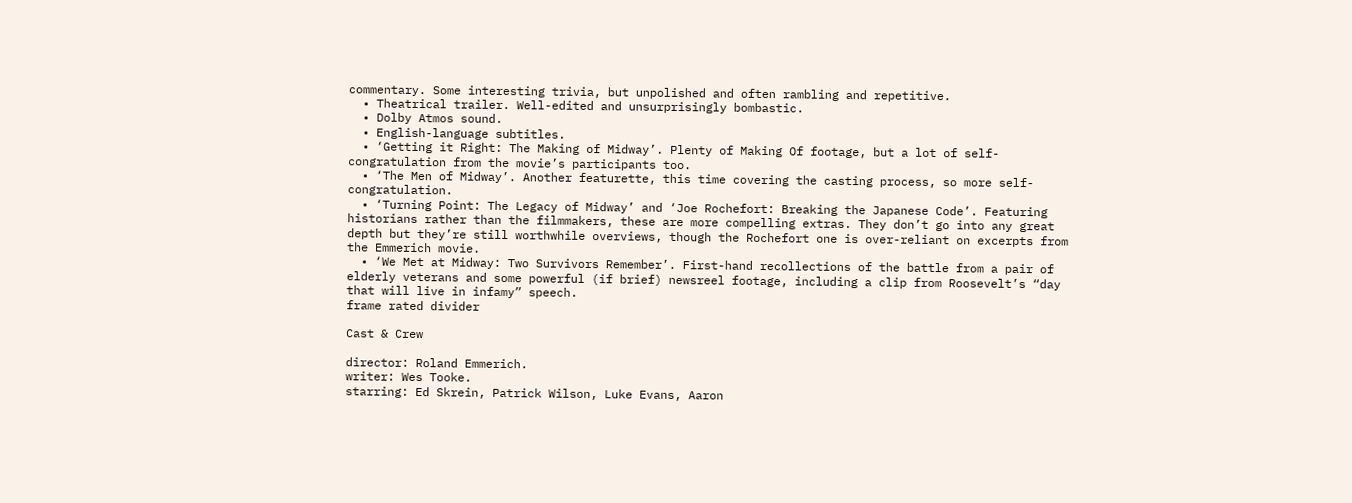commentary. Some interesting trivia, but unpolished and often rambling and repetitive.
  • Theatrical trailer. Well-edited and unsurprisingly bombastic.
  • Dolby Atmos sound.
  • English-language subtitles.
  • ‘Getting it Right: The Making of Midway’. Plenty of Making Of footage, but a lot of self-congratulation from the movie’s participants too.
  • ‘The Men of Midway’. Another featurette, this time covering the casting process, so more self-congratulation.
  • ‘Turning Point: The Legacy of Midway’ and ‘Joe Rochefort: Breaking the Japanese Code’. Featuring historians rather than the filmmakers, these are more compelling extras. They don’t go into any great depth but they’re still worthwhile overviews, though the Rochefort one is over-reliant on excerpts from the Emmerich movie.
  • ‘We Met at Midway: Two Survivors Remember’. First-hand recollections of the battle from a pair of elderly veterans and some powerful (if brief) newsreel footage, including a clip from Roosevelt’s “day that will live in infamy” speech.
frame rated divider

Cast & Crew

director: Roland Emmerich.
writer: Wes Tooke.
starring: Ed Skrein, Patrick Wilson, Luke Evans, Aaron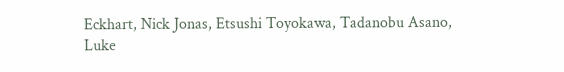Eckhart, Nick Jonas, Etsushi Toyokawa, Tadanobu Asano, Luke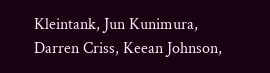Kleintank, Jun Kunimura, Darren Criss, Keean Johnson,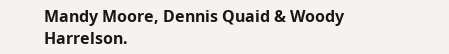Mandy Moore, Dennis Quaid & Woody Harrelson.